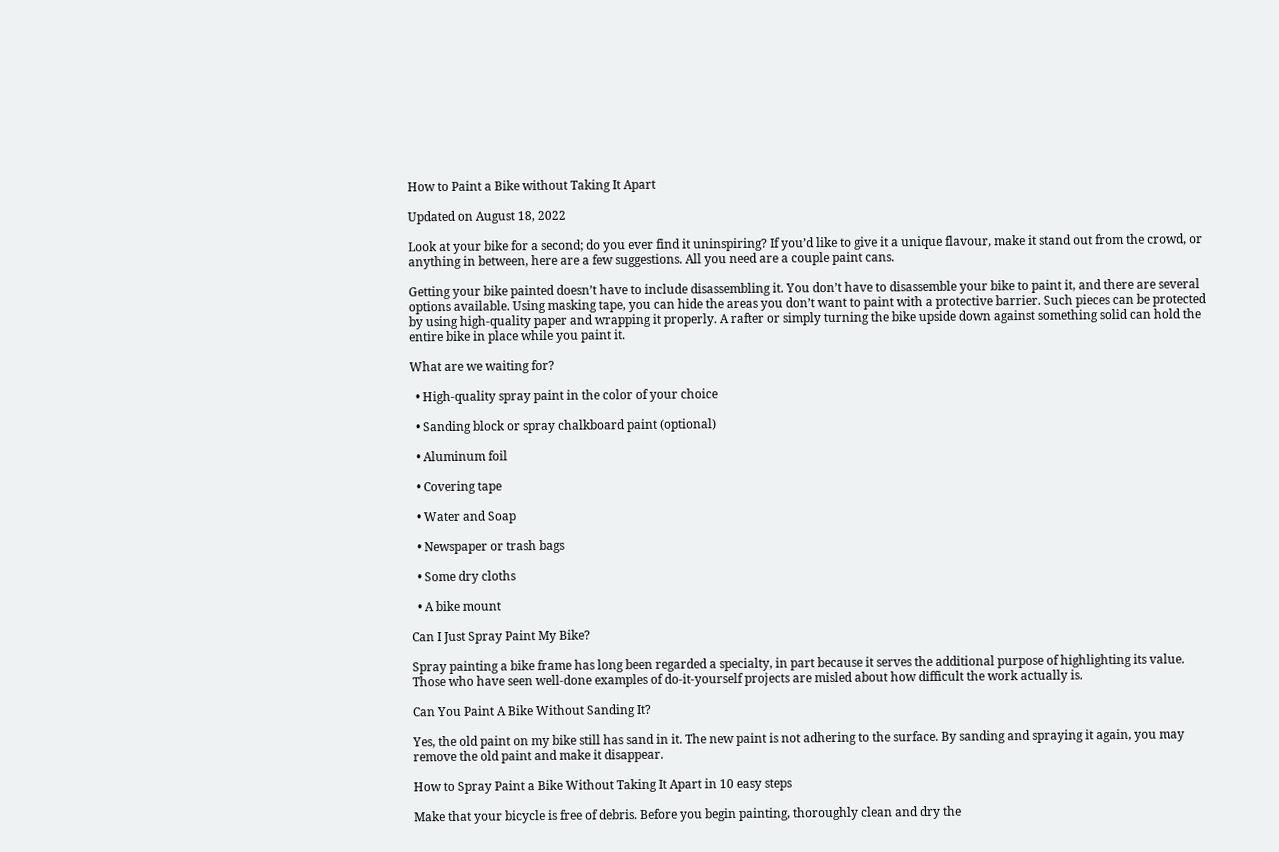How to Paint a Bike without Taking It Apart

Updated on August 18, 2022

Look at your bike for a second; do you ever find it uninspiring? If you’d like to give it a unique flavour, make it stand out from the crowd, or anything in between, here are a few suggestions. All you need are a couple paint cans.

Getting your bike painted doesn’t have to include disassembling it. You don’t have to disassemble your bike to paint it, and there are several options available. Using masking tape, you can hide the areas you don’t want to paint with a protective barrier. Such pieces can be protected by using high-quality paper and wrapping it properly. A rafter or simply turning the bike upside down against something solid can hold the entire bike in place while you paint it.

What are we waiting for?

  • High-quality spray paint in the color of your choice

  • Sanding block or spray chalkboard paint (optional)

  • Aluminum foil

  • Covering tape

  • Water and Soap

  • Newspaper or trash bags

  • Some dry cloths

  • A bike mount

Can I Just Spray Paint My Bike?

Spray painting a bike frame has long been regarded a specialty, in part because it serves the additional purpose of highlighting its value. Those who have seen well-done examples of do-it-yourself projects are misled about how difficult the work actually is.

Can You Paint A Bike Without Sanding It?

Yes, the old paint on my bike still has sand in it. The new paint is not adhering to the surface. By sanding and spraying it again, you may remove the old paint and make it disappear.

How to Spray Paint a Bike Without Taking It Apart in 10 easy steps

Make that your bicycle is free of debris. Before you begin painting, thoroughly clean and dry the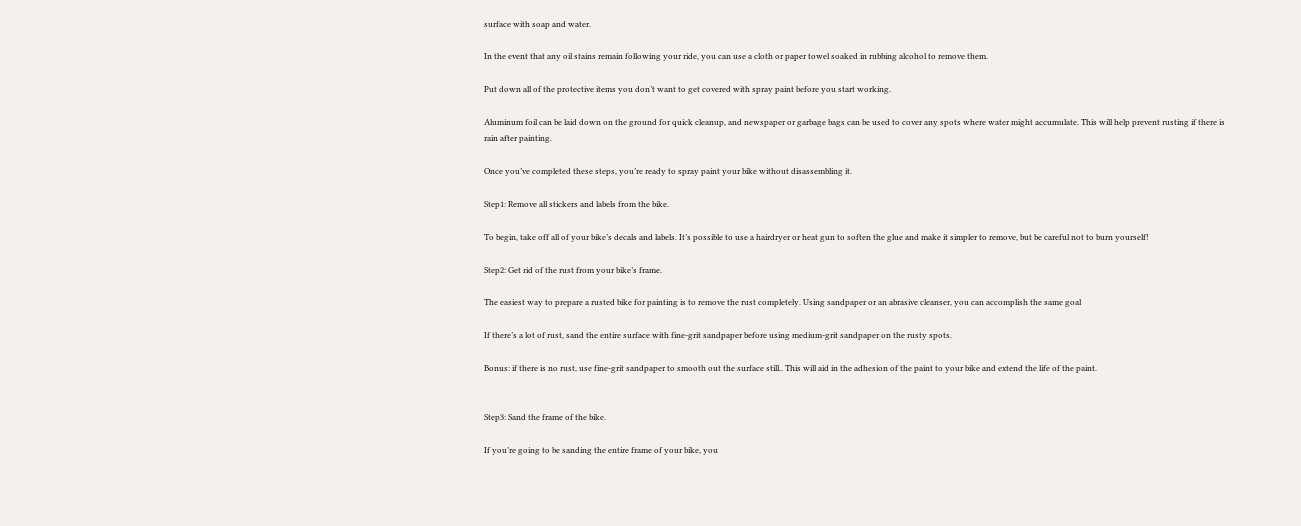surface with soap and water.

In the event that any oil stains remain following your ride, you can use a cloth or paper towel soaked in rubbing alcohol to remove them.

Put down all of the protective items you don’t want to get covered with spray paint before you start working.

Aluminum foil can be laid down on the ground for quick cleanup, and newspaper or garbage bags can be used to cover any spots where water might accumulate. This will help prevent rusting if there is rain after painting.

Once you’ve completed these steps, you’re ready to spray paint your bike without disassembling it.

Step1: Remove all stickers and labels from the bike.

To begin, take off all of your bike’s decals and labels. It’s possible to use a hairdryer or heat gun to soften the glue and make it simpler to remove, but be careful not to burn yourself!

Step2: Get rid of the rust from your bike’s frame.

The easiest way to prepare a rusted bike for painting is to remove the rust completely. Using sandpaper or an abrasive cleanser, you can accomplish the same goal

If there’s a lot of rust, sand the entire surface with fine-grit sandpaper before using medium-grit sandpaper on the rusty spots.

Bonus: if there is no rust, use fine-grit sandpaper to smooth out the surface still.. This will aid in the adhesion of the paint to your bike and extend the life of the paint.


Step3: Sand the frame of the bike.

If you’re going to be sanding the entire frame of your bike, you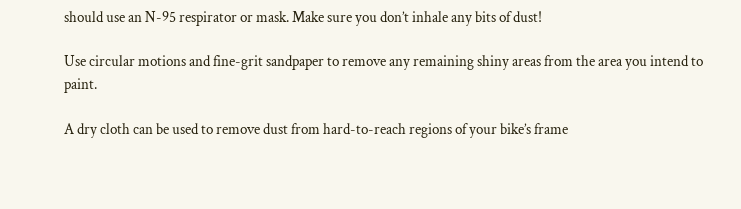should use an N-95 respirator or mask. Make sure you don’t inhale any bits of dust!

Use circular motions and fine-grit sandpaper to remove any remaining shiny areas from the area you intend to paint.

A dry cloth can be used to remove dust from hard-to-reach regions of your bike’s frame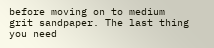before moving on to medium grit sandpaper. The last thing you need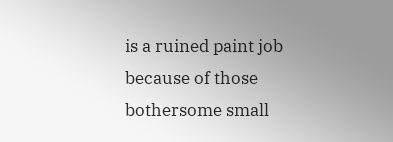is a ruined paint job because of those bothersome small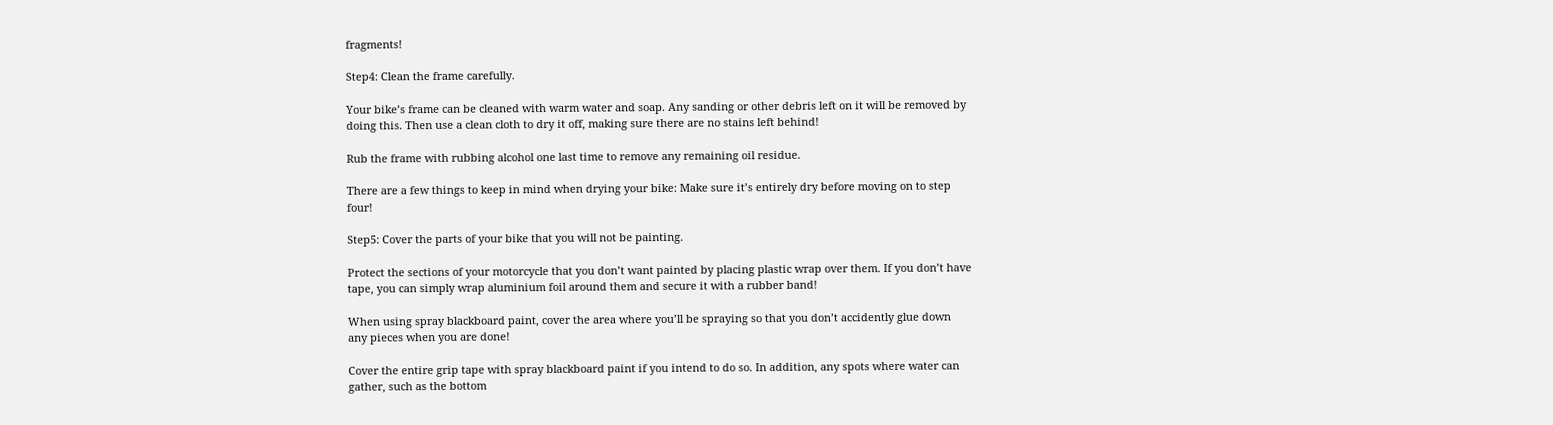fragments!

Step4: Clean the frame carefully.

Your bike’s frame can be cleaned with warm water and soap. Any sanding or other debris left on it will be removed by doing this. Then use a clean cloth to dry it off, making sure there are no stains left behind!

Rub the frame with rubbing alcohol one last time to remove any remaining oil residue.

There are a few things to keep in mind when drying your bike: Make sure it’s entirely dry before moving on to step four!

Step5: Cover the parts of your bike that you will not be painting.

Protect the sections of your motorcycle that you don’t want painted by placing plastic wrap over them. If you don’t have tape, you can simply wrap aluminium foil around them and secure it with a rubber band!

When using spray blackboard paint, cover the area where you’ll be spraying so that you don’t accidently glue down any pieces when you are done!

Cover the entire grip tape with spray blackboard paint if you intend to do so. In addition, any spots where water can gather, such as the bottom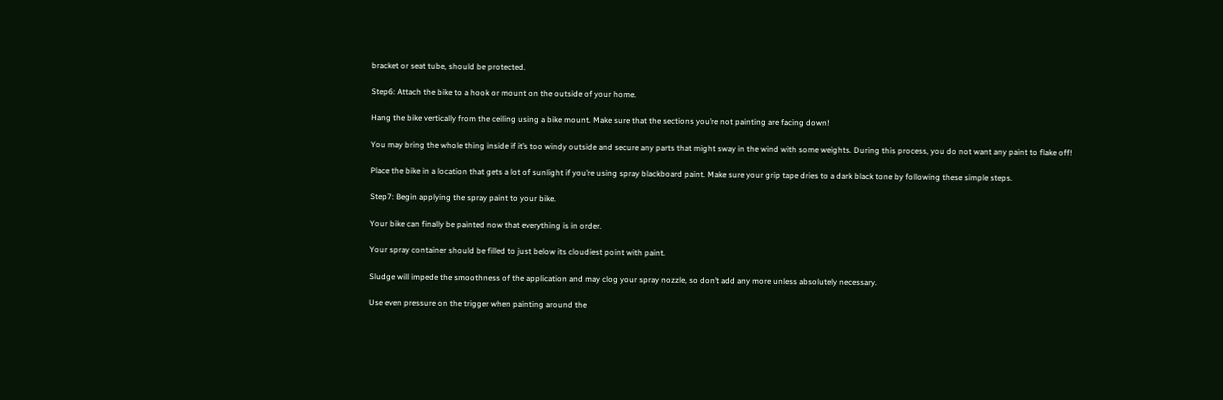bracket or seat tube, should be protected.

Step6: Attach the bike to a hook or mount on the outside of your home.

Hang the bike vertically from the ceiling using a bike mount. Make sure that the sections you’re not painting are facing down!

You may bring the whole thing inside if it’s too windy outside and secure any parts that might sway in the wind with some weights. During this process, you do not want any paint to flake off!

Place the bike in a location that gets a lot of sunlight if you’re using spray blackboard paint. Make sure your grip tape dries to a dark black tone by following these simple steps.

Step7: Begin applying the spray paint to your bike.

Your bike can finally be painted now that everything is in order.

Your spray container should be filled to just below its cloudiest point with paint.

Sludge will impede the smoothness of the application and may clog your spray nozzle, so don’t add any more unless absolutely necessary.

Use even pressure on the trigger when painting around the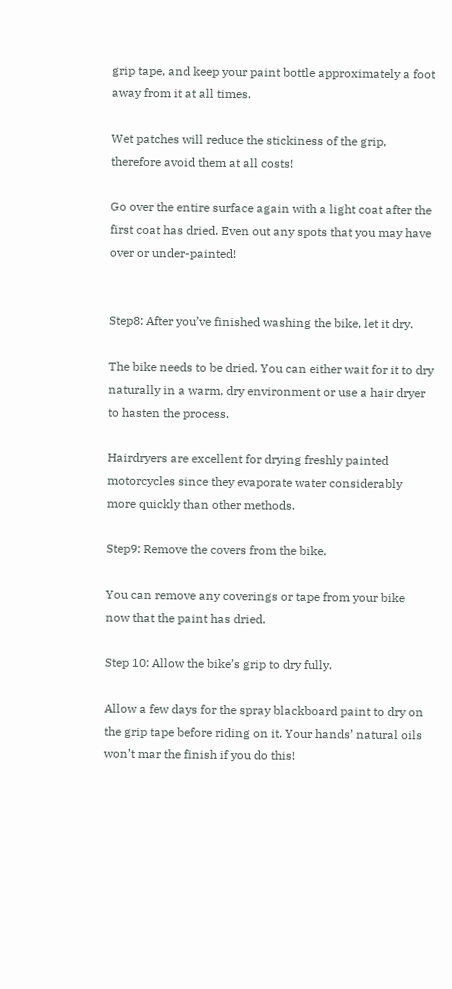grip tape, and keep your paint bottle approximately a foot away from it at all times.

Wet patches will reduce the stickiness of the grip, therefore avoid them at all costs!

Go over the entire surface again with a light coat after the first coat has dried. Even out any spots that you may have over or under-painted!


Step8: After you’ve finished washing the bike, let it dry.

The bike needs to be dried. You can either wait for it to dry naturally in a warm, dry environment or use a hair dryer to hasten the process.

Hairdryers are excellent for drying freshly painted motorcycles since they evaporate water considerably more quickly than other methods.

Step9: Remove the covers from the bike.

You can remove any coverings or tape from your bike now that the paint has dried.

Step 10: Allow the bike’s grip to dry fully.

Allow a few days for the spray blackboard paint to dry on the grip tape before riding on it. Your hands’ natural oils won’t mar the finish if you do this!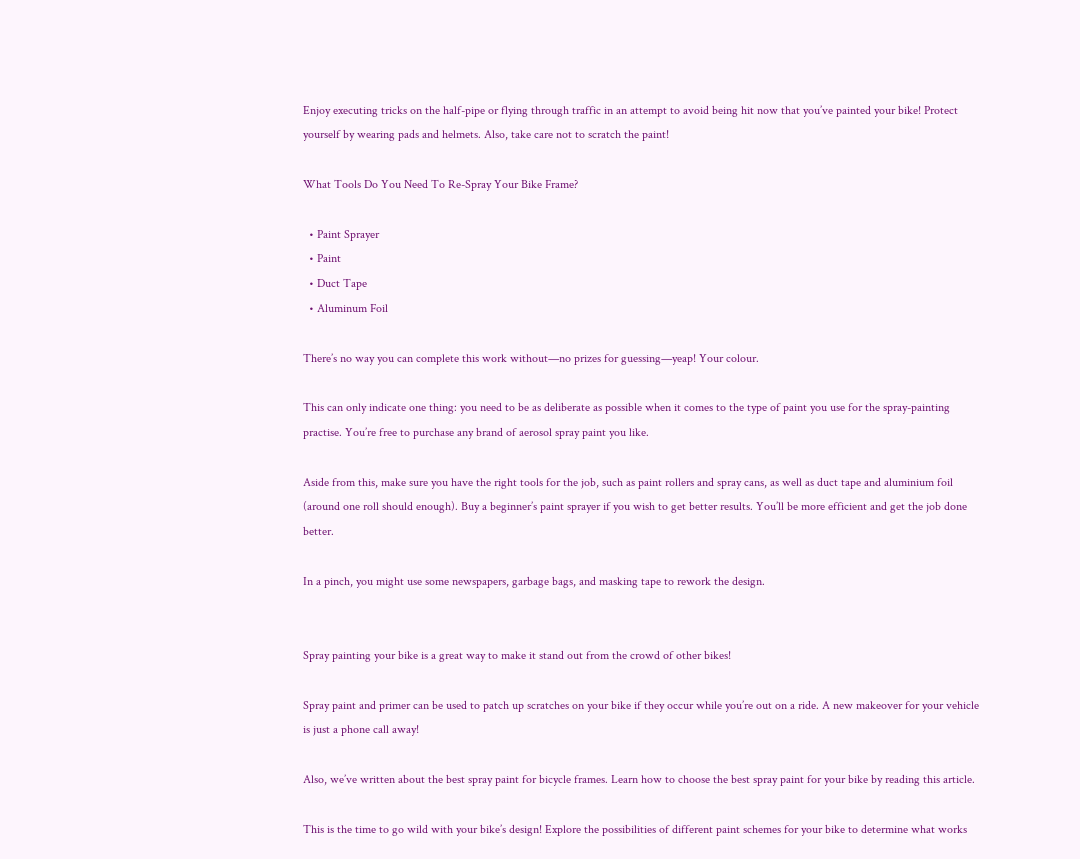Enjoy executing tricks on the half-pipe or flying through traffic in an attempt to avoid being hit now that you’ve painted your bike! Protect yourself by wearing pads and helmets. Also, take care not to scratch the paint!

What Tools Do You Need To Re-Spray Your Bike Frame?

  • Paint Sprayer
  • Paint
  • Duct Tape
  • Aluminum Foil

There’s no way you can complete this work without—no prizes for guessing—yeap! Your colour.

This can only indicate one thing: you need to be as deliberate as possible when it comes to the type of paint you use for the spray-painting practise. You’re free to purchase any brand of aerosol spray paint you like.

Aside from this, make sure you have the right tools for the job, such as paint rollers and spray cans, as well as duct tape and aluminium foil (around one roll should enough). Buy a beginner’s paint sprayer if you wish to get better results. You’ll be more efficient and get the job done better.

In a pinch, you might use some newspapers, garbage bags, and masking tape to rework the design.


Spray painting your bike is a great way to make it stand out from the crowd of other bikes!

Spray paint and primer can be used to patch up scratches on your bike if they occur while you’re out on a ride. A new makeover for your vehicle is just a phone call away!

Also, we’ve written about the best spray paint for bicycle frames. Learn how to choose the best spray paint for your bike by reading this article.

This is the time to go wild with your bike’s design! Explore the possibilities of different paint schemes for your bike to determine what works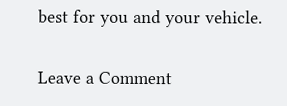best for you and your vehicle.

Leave a Comment